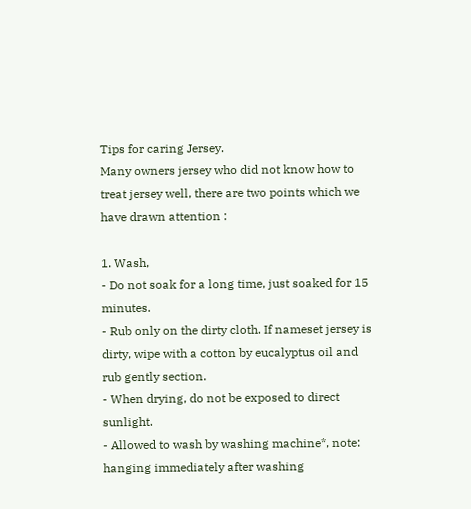Tips for caring Jersey.
Many owners jersey who did not know how to treat jersey well, there are two points which we have drawn attention :

1. Wash,
- Do not soak for a long time, just soaked for 15 minutes.
- Rub only on the dirty cloth. If nameset jersey is dirty, wipe with a cotton by eucalyptus oil and rub gently section.
- When drying, do not be exposed to direct sunlight.
- Allowed to wash by washing machine*, note: hanging immediately after washing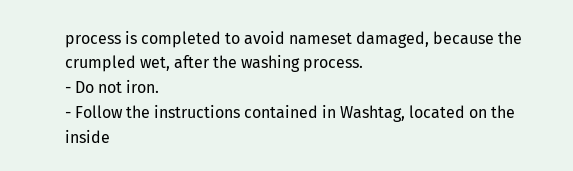process is completed to avoid nameset damaged, because the crumpled wet, after the washing process.
- Do not iron.
- Follow the instructions contained in Washtag, located on the inside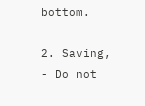bottom.

2. Saving,
- Do not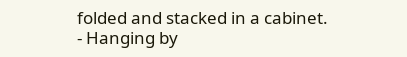folded and stacked in a cabinet.
- Hanging by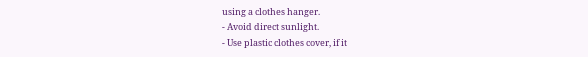using a clothes hanger.
- Avoid direct sunlight.
- Use plastic clothes cover, if it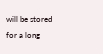will be stored for a long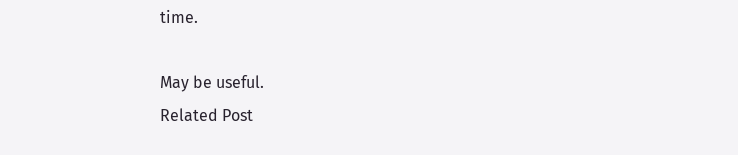time.

May be useful.
Related Post